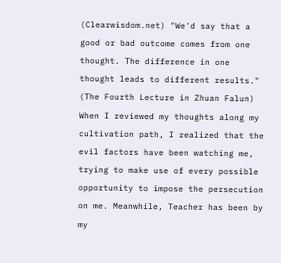(Clearwisdom.net) "We'd say that a good or bad outcome comes from one thought. The difference in one thought leads to different results." (The Fourth Lecture in Zhuan Falun) When I reviewed my thoughts along my cultivation path, I realized that the evil factors have been watching me, trying to make use of every possible opportunity to impose the persecution on me. Meanwhile, Teacher has been by my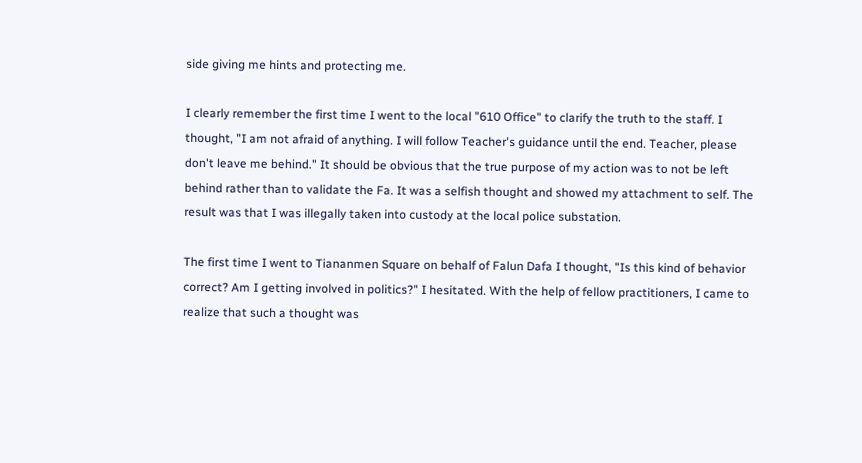side giving me hints and protecting me.

I clearly remember the first time I went to the local "610 Office" to clarify the truth to the staff. I thought, "I am not afraid of anything. I will follow Teacher's guidance until the end. Teacher, please don't leave me behind." It should be obvious that the true purpose of my action was to not be left behind rather than to validate the Fa. It was a selfish thought and showed my attachment to self. The result was that I was illegally taken into custody at the local police substation.

The first time I went to Tiananmen Square on behalf of Falun Dafa I thought, "Is this kind of behavior correct? Am I getting involved in politics?" I hesitated. With the help of fellow practitioners, I came to realize that such a thought was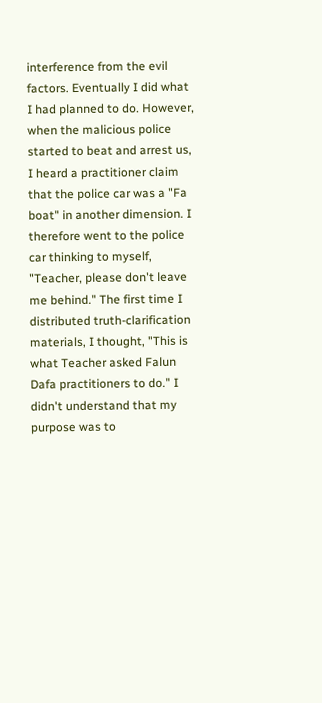interference from the evil factors. Eventually I did what I had planned to do. However, when the malicious police started to beat and arrest us, I heard a practitioner claim that the police car was a "Fa boat" in another dimension. I therefore went to the police car thinking to myself, "Teacher, please don't leave me behind." The first time I distributed truth-clarification materials, I thought, "This is what Teacher asked Falun Dafa practitioners to do." I didn't understand that my purpose was to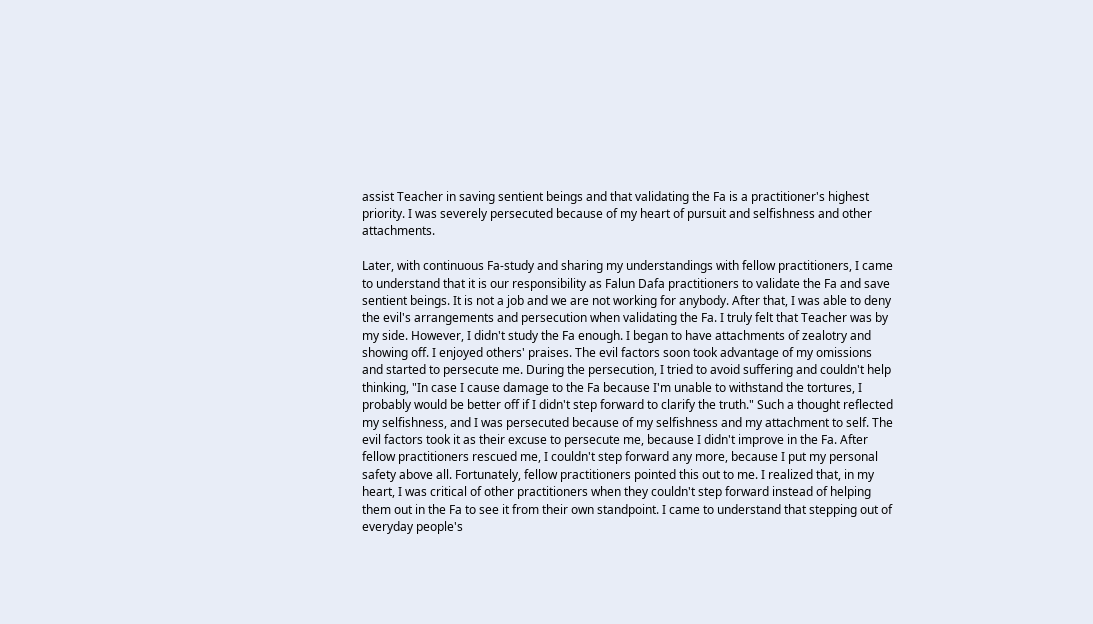assist Teacher in saving sentient beings and that validating the Fa is a practitioner's highest priority. I was severely persecuted because of my heart of pursuit and selfishness and other attachments.

Later, with continuous Fa-study and sharing my understandings with fellow practitioners, I came to understand that it is our responsibility as Falun Dafa practitioners to validate the Fa and save sentient beings. It is not a job and we are not working for anybody. After that, I was able to deny the evil's arrangements and persecution when validating the Fa. I truly felt that Teacher was by my side. However, I didn't study the Fa enough. I began to have attachments of zealotry and showing off. I enjoyed others' praises. The evil factors soon took advantage of my omissions and started to persecute me. During the persecution, I tried to avoid suffering and couldn't help thinking, "In case I cause damage to the Fa because I'm unable to withstand the tortures, I probably would be better off if I didn't step forward to clarify the truth." Such a thought reflected my selfishness, and I was persecuted because of my selfishness and my attachment to self. The evil factors took it as their excuse to persecute me, because I didn't improve in the Fa. After fellow practitioners rescued me, I couldn't step forward any more, because I put my personal safety above all. Fortunately, fellow practitioners pointed this out to me. I realized that, in my heart, I was critical of other practitioners when they couldn't step forward instead of helping them out in the Fa to see it from their own standpoint. I came to understand that stepping out of everyday people's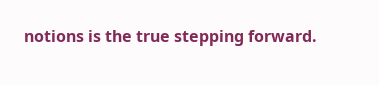notions is the true stepping forward.